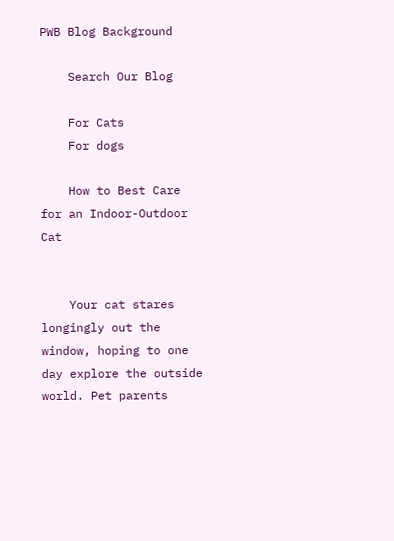PWB Blog Background

    Search Our Blog

    For Cats
    For dogs

    How to Best Care for an Indoor-Outdoor Cat


    Your cat stares longingly out the window, hoping to one day explore the outside world. Pet parents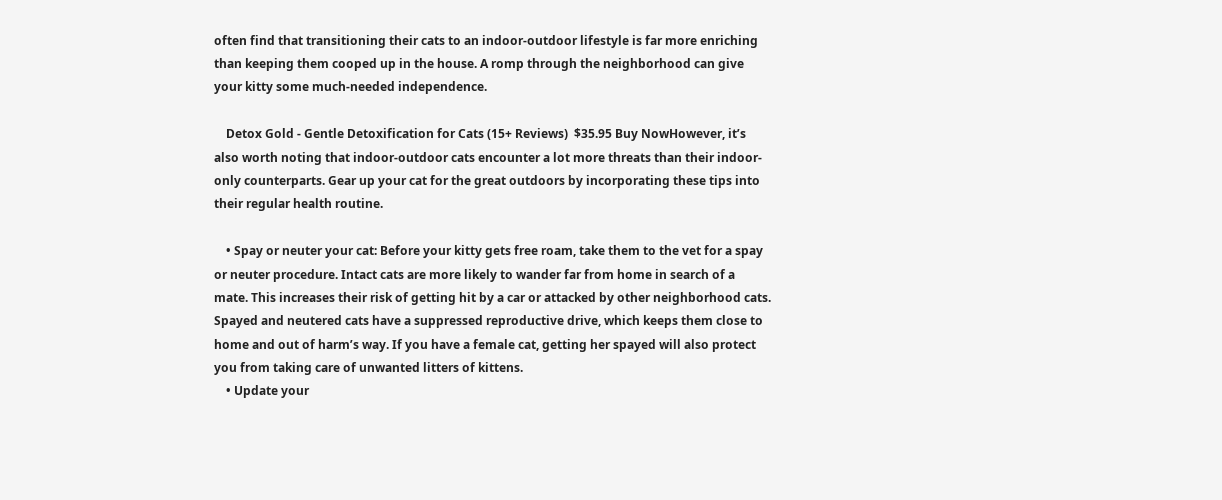often find that transitioning their cats to an indoor-outdoor lifestyle is far more enriching than keeping them cooped up in the house. A romp through the neighborhood can give your kitty some much-needed independence.

    Detox Gold - Gentle Detoxification for Cats (15+ Reviews)  $35.95 Buy NowHowever, it’s also worth noting that indoor-outdoor cats encounter a lot more threats than their indoor-only counterparts. Gear up your cat for the great outdoors by incorporating these tips into their regular health routine.

    • Spay or neuter your cat: Before your kitty gets free roam, take them to the vet for a spay or neuter procedure. Intact cats are more likely to wander far from home in search of a mate. This increases their risk of getting hit by a car or attacked by other neighborhood cats. Spayed and neutered cats have a suppressed reproductive drive, which keeps them close to home and out of harm’s way. If you have a female cat, getting her spayed will also protect you from taking care of unwanted litters of kittens.
    • Update your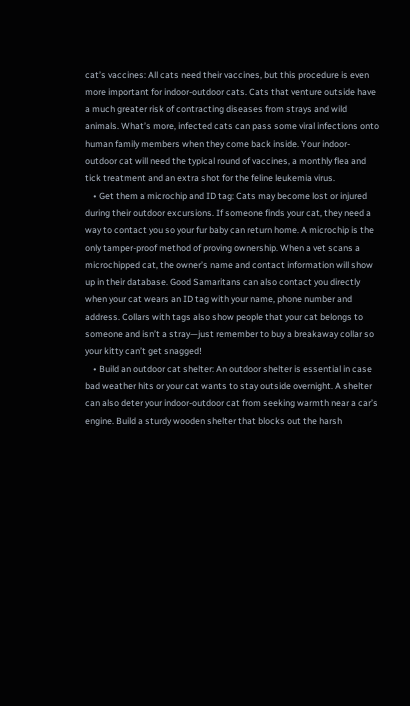cat’s vaccines: All cats need their vaccines, but this procedure is even more important for indoor-outdoor cats. Cats that venture outside have a much greater risk of contracting diseases from strays and wild animals. What’s more, infected cats can pass some viral infections onto human family members when they come back inside. Your indoor-outdoor cat will need the typical round of vaccines, a monthly flea and tick treatment and an extra shot for the feline leukemia virus.
    • Get them a microchip and ID tag: Cats may become lost or injured during their outdoor excursions. If someone finds your cat, they need a way to contact you so your fur baby can return home. A microchip is the only tamper-proof method of proving ownership. When a vet scans a microchipped cat, the owner’s name and contact information will show up in their database. Good Samaritans can also contact you directly when your cat wears an ID tag with your name, phone number and address. Collars with tags also show people that your cat belongs to someone and isn’t a stray—just remember to buy a breakaway collar so your kitty can’t get snagged!
    • Build an outdoor cat shelter: An outdoor shelter is essential in case bad weather hits or your cat wants to stay outside overnight. A shelter can also deter your indoor-outdoor cat from seeking warmth near a car’s engine. Build a sturdy wooden shelter that blocks out the harsh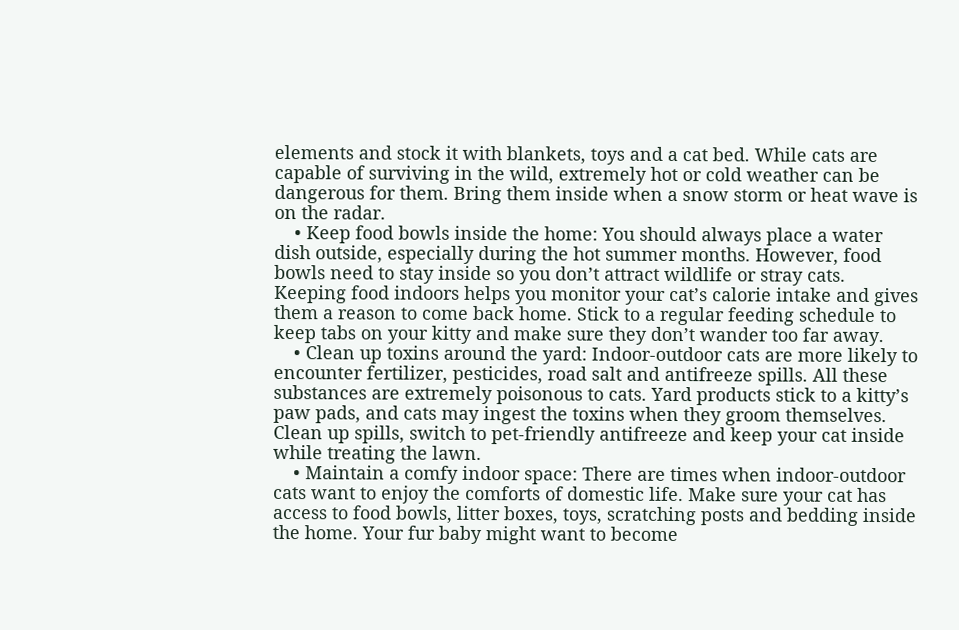elements and stock it with blankets, toys and a cat bed. While cats are capable of surviving in the wild, extremely hot or cold weather can be dangerous for them. Bring them inside when a snow storm or heat wave is on the radar.
    • Keep food bowls inside the home: You should always place a water dish outside, especially during the hot summer months. However, food bowls need to stay inside so you don’t attract wildlife or stray cats. Keeping food indoors helps you monitor your cat’s calorie intake and gives them a reason to come back home. Stick to a regular feeding schedule to keep tabs on your kitty and make sure they don’t wander too far away.
    • Clean up toxins around the yard: Indoor-outdoor cats are more likely to encounter fertilizer, pesticides, road salt and antifreeze spills. All these substances are extremely poisonous to cats. Yard products stick to a kitty’s paw pads, and cats may ingest the toxins when they groom themselves. Clean up spills, switch to pet-friendly antifreeze and keep your cat inside while treating the lawn.
    • Maintain a comfy indoor space: There are times when indoor-outdoor cats want to enjoy the comforts of domestic life. Make sure your cat has access to food bowls, litter boxes, toys, scratching posts and bedding inside the home. Your fur baby might want to become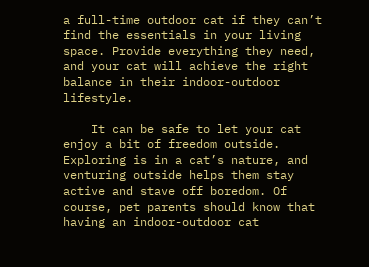a full-time outdoor cat if they can’t find the essentials in your living space. Provide everything they need, and your cat will achieve the right balance in their indoor-outdoor lifestyle.

    It can be safe to let your cat enjoy a bit of freedom outside. Exploring is in a cat’s nature, and venturing outside helps them stay active and stave off boredom. Of course, pet parents should know that having an indoor-outdoor cat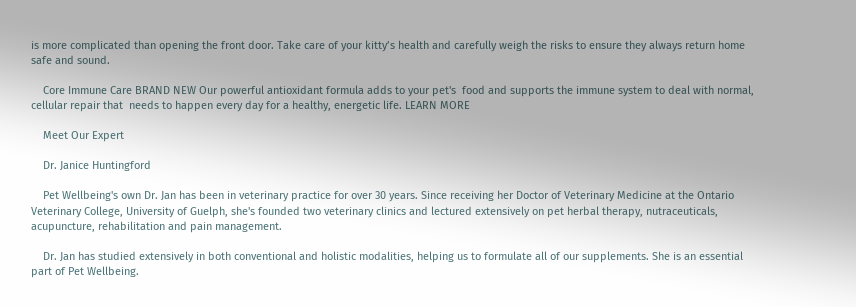is more complicated than opening the front door. Take care of your kitty’s health and carefully weigh the risks to ensure they always return home safe and sound.

    Core Immune Care BRAND NEW Our powerful antioxidant formula adds to your pet's  food and supports the immune system to deal with normal, cellular repair that  needs to happen every day for a healthy, energetic life. LEARN MORE

    Meet Our Expert

    Dr. Janice Huntingford

    Pet Wellbeing's own Dr. Jan has been in veterinary practice for over 30 years. Since receiving her Doctor of Veterinary Medicine at the Ontario Veterinary College, University of Guelph, she's founded two veterinary clinics and lectured extensively on pet herbal therapy, nutraceuticals, acupuncture, rehabilitation and pain management.

    Dr. Jan has studied extensively in both conventional and holistic modalities, helping us to formulate all of our supplements. She is an essential part of Pet Wellbeing.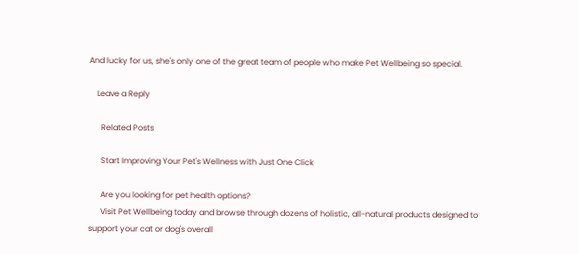And lucky for us, she's only one of the great team of people who make Pet Wellbeing so special.

    Leave a Reply

      Related Posts

      Start Improving Your Pet's Wellness with Just One Click

      Are you looking for pet health options?
      Visit Pet Wellbeing today and browse through dozens of holistic, all-natural products designed to support your cat or dog's overall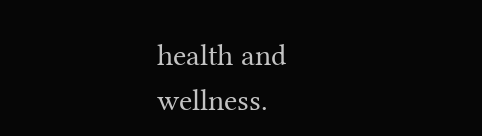health and wellness.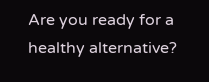Are you ready for a healthy alternative?